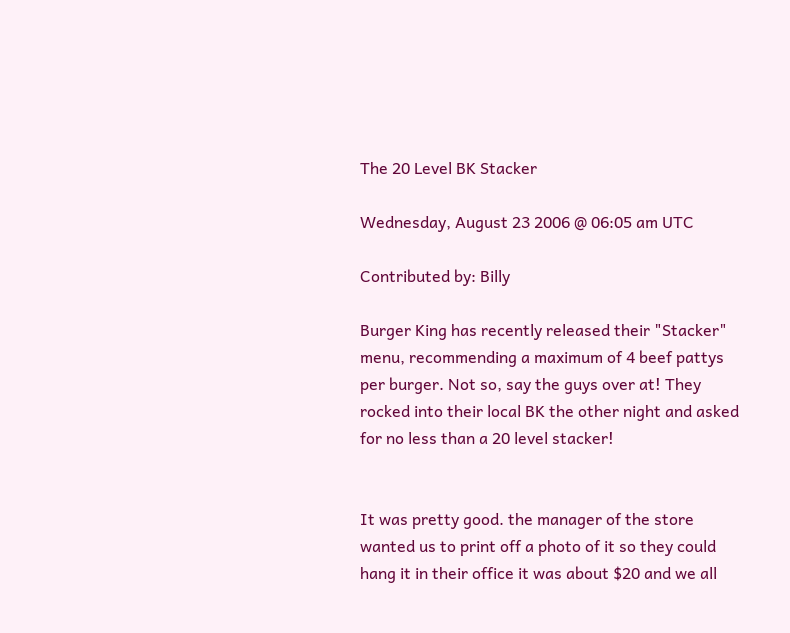The 20 Level BK Stacker

Wednesday, August 23 2006 @ 06:05 am UTC

Contributed by: Billy

Burger King has recently released their "Stacker" menu, recommending a maximum of 4 beef pattys per burger. Not so, say the guys over at! They rocked into their local BK the other night and asked for no less than a 20 level stacker!


It was pretty good. the manager of the store wanted us to print off a photo of it so they could hang it in their office it was about $20 and we all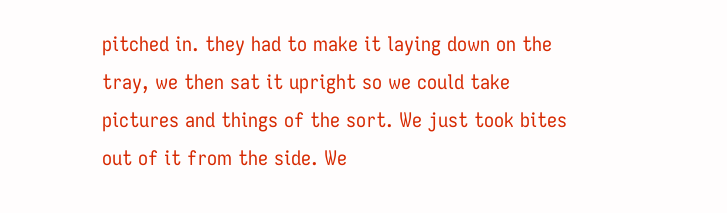pitched in. they had to make it laying down on the tray, we then sat it upright so we could take pictures and things of the sort. We just took bites out of it from the side. We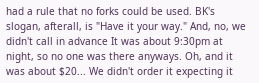had a rule that no forks could be used. BK's slogan, afterall, is "Have it your way." And, no, we didn't call in advance It was about 9:30pm at night, so no one was there anyways. Oh, and it was about $20... We didn't order it expecting it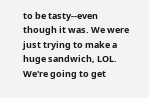to be tasty--even though it was. We were just trying to make a huge sandwich, LOL. We're going to get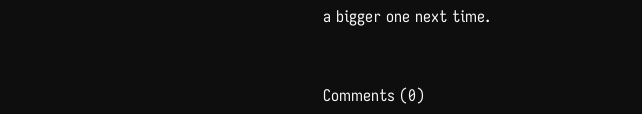a bigger one next time.


Comments (0)